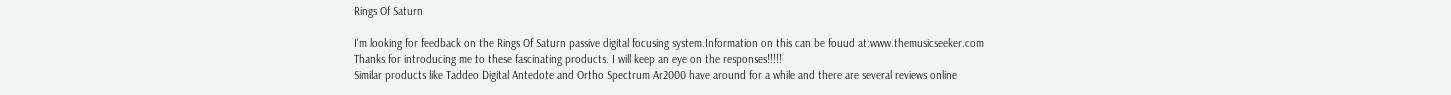Rings Of Saturn

I'm looking for feedback on the Rings Of Saturn passive digital focusing system.Information on this can be fouud at:www.themusicseeker.com
Thanks for introducing me to these fascinating products. I will keep an eye on the responses!!!!!
Similar products like Taddeo Digital Antedote and Ortho Spectrum Ar2000 have around for a while and there are several reviews online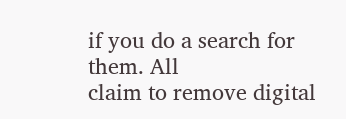if you do a search for them. All
claim to remove digital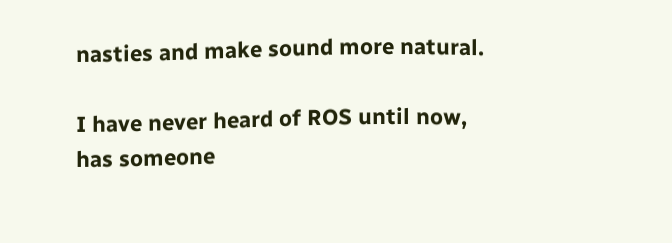nasties and make sound more natural.

I have never heard of ROS until now, has someone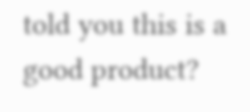told you this is a good product?